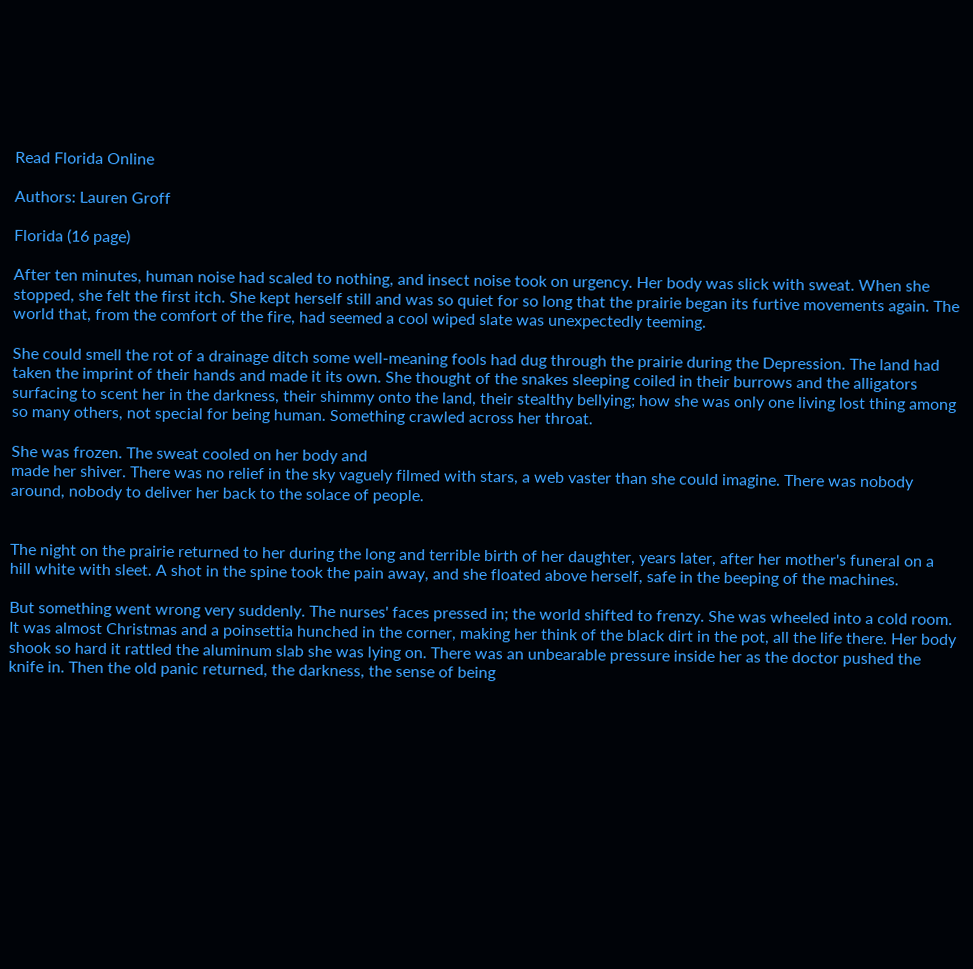Read Florida Online

Authors: Lauren Groff

Florida (16 page)

After ten minutes, human noise had scaled to nothing, and insect noise took on urgency. Her body was slick with sweat. When she stopped, she felt the first itch. She kept herself still and was so quiet for so long that the prairie began its furtive movements again. The world that, from the comfort of the fire, had seemed a cool wiped slate was unexpectedly teeming.

She could smell the rot of a drainage ditch some well-meaning fools had dug through the prairie during the Depression. The land had taken the imprint of their hands and made it its own. She thought of the snakes sleeping coiled in their burrows and the alligators surfacing to scent her in the darkness, their shimmy onto the land, their stealthy bellying; how she was only one living lost thing among so many others, not special for being human. Something crawled across her throat.

She was frozen. The sweat cooled on her body and
made her shiver. There was no relief in the sky vaguely filmed with stars, a web vaster than she could imagine. There was nobody around, nobody to deliver her back to the solace of people.


The night on the prairie returned to her during the long and terrible birth of her daughter, years later, after her mother's funeral on a hill white with sleet. A shot in the spine took the pain away, and she floated above herself, safe in the beeping of the machines.

But something went wrong very suddenly. The nurses' faces pressed in; the world shifted to frenzy. She was wheeled into a cold room. It was almost Christmas and a poinsettia hunched in the corner, making her think of the black dirt in the pot, all the life there. Her body shook so hard it rattled the aluminum slab she was lying on. There was an unbearable pressure inside her as the doctor pushed the knife in. Then the old panic returned, the darkness, the sense of being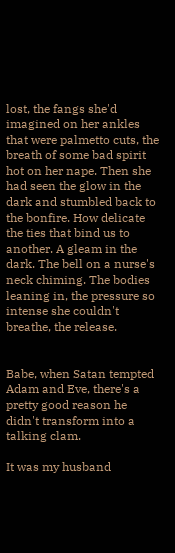lost, the fangs she'd imagined on her ankles that were palmetto cuts, the breath of some bad spirit hot on her nape. Then she had seen the glow in the dark and stumbled back to the bonfire. How delicate the ties that bind us to another. A gleam in the dark. The bell on a nurse's neck chiming. The bodies leaning in, the pressure so intense she couldn't breathe, the release.


Babe, when Satan tempted Adam and Eve, there's a pretty good reason he didn't transform into a talking clam.

It was my husband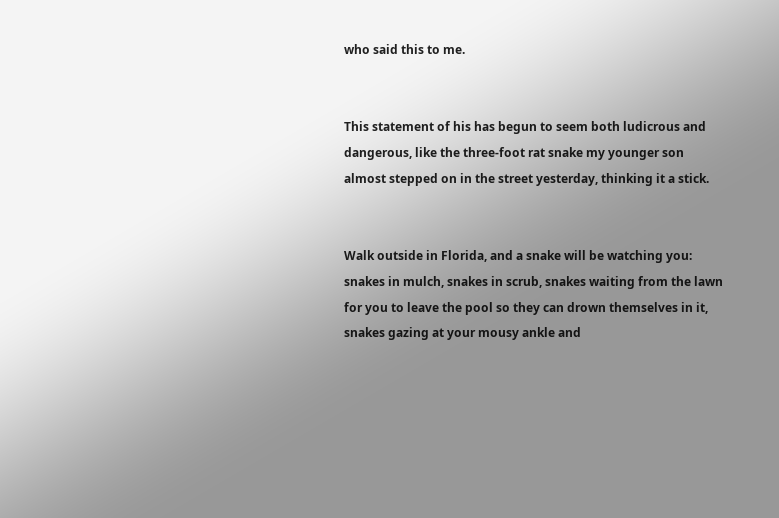who said this to me.


This statement of his has begun to seem both ludicrous and dangerous, like the three-foot rat snake my younger son almost stepped on in the street yesterday, thinking it a stick.


Walk outside in Florida, and a snake will be watching you: snakes in mulch, snakes in scrub, snakes waiting from the lawn for you to leave the pool so they can drown themselves in it, snakes gazing at your mousy ankle and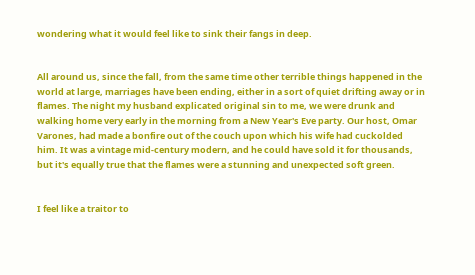wondering what it would feel like to sink their fangs in deep.


All around us, since the fall, from the same time other terrible things happened in the world at large, marriages have been ending, either in a sort of quiet drifting away or in flames. The night my husband explicated original sin to me, we were drunk and walking home very early in the morning from a New Year's Eve party. Our host, Omar Varones, had made a bonfire out of the couch upon which his wife had cuckolded him. It was a vintage mid-century modern, and he could have sold it for thousands, but it's equally true that the flames were a stunning and unexpected soft green.


I feel like a traitor to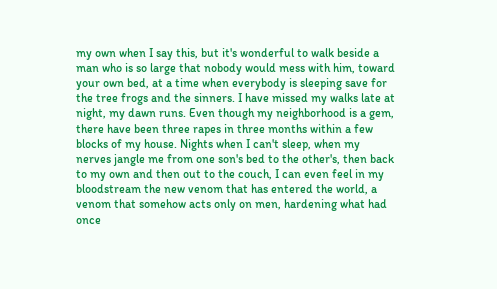my own when I say this, but it's wonderful to walk beside a man who is so large that nobody would mess with him, toward your own bed, at a time when everybody is sleeping save for the tree frogs and the sinners. I have missed my walks late at night, my dawn runs. Even though my neighborhood is a gem, there have been three rapes in three months within a few blocks of my house. Nights when I can't sleep, when my nerves jangle me from one son's bed to the other's, then back to my own and then out to the couch, I can even feel in my bloodstream the new venom that has entered the world, a venom that somehow acts only on men, hardening what had once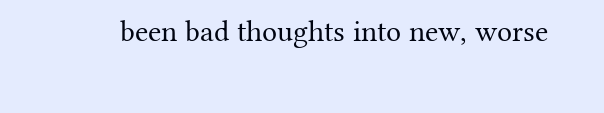been bad thoughts into new, worse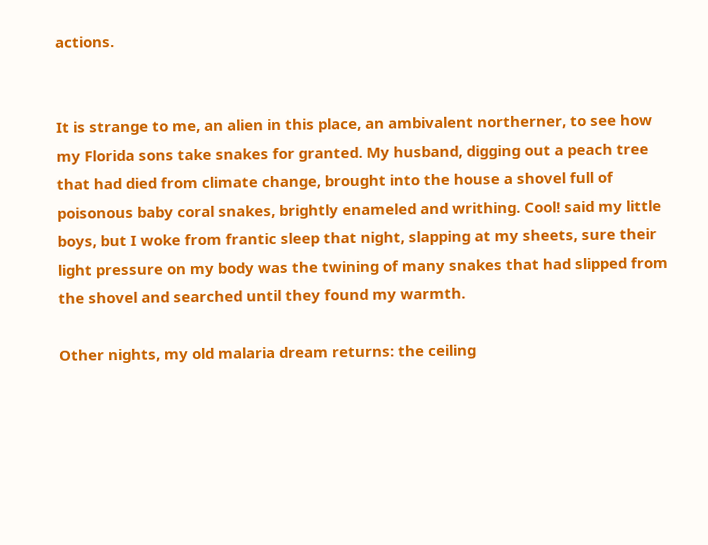actions.


It is strange to me, an alien in this place, an ambivalent northerner, to see how my Florida sons take snakes for granted. My husband, digging out a peach tree that had died from climate change, brought into the house a shovel full of poisonous baby coral snakes, brightly enameled and writhing. Cool! said my little boys, but I woke from frantic sleep that night, slapping at my sheets, sure their light pressure on my body was the twining of many snakes that had slipped from the shovel and searched until they found my warmth.

Other nights, my old malaria dream returns: the ceiling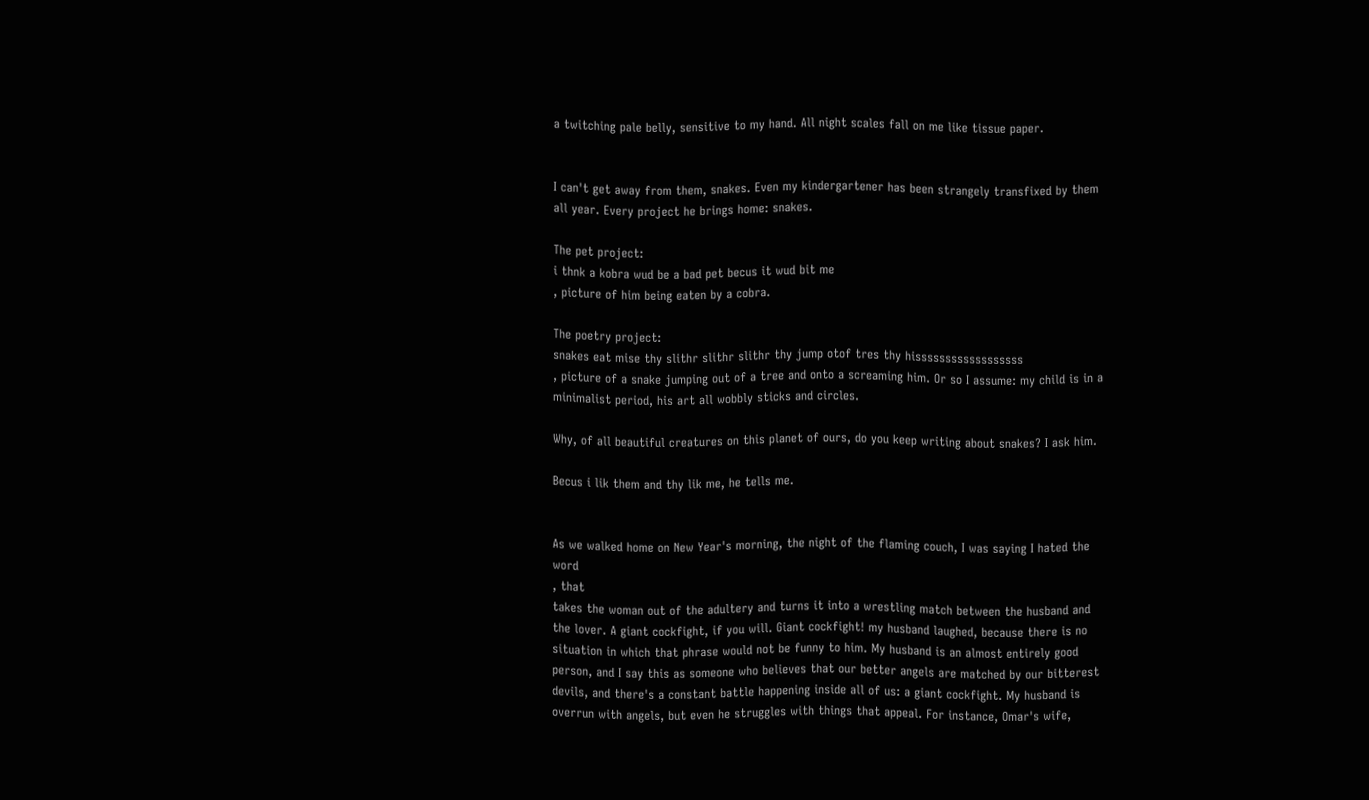a twitching pale belly, sensitive to my hand. All night scales fall on me like tissue paper.


I can't get away from them, snakes. Even my kindergartener has been strangely transfixed by them all year. Every project he brings home: snakes.

The pet project:
i thnk a kobra wud be a bad pet becus it wud bit me
, picture of him being eaten by a cobra.

The poetry project:
snakes eat mise thy slithr slithr slithr thy jump otof tres thy hissssssssssssssssss
, picture of a snake jumping out of a tree and onto a screaming him. Or so I assume: my child is in a minimalist period, his art all wobbly sticks and circles.

Why, of all beautiful creatures on this planet of ours, do you keep writing about snakes? I ask him.

Becus i lik them and thy lik me, he tells me.


As we walked home on New Year's morning, the night of the flaming couch, I was saying I hated the word
, that
takes the woman out of the adultery and turns it into a wrestling match between the husband and the lover. A giant cockfight, if you will. Giant cockfight! my husband laughed, because there is no situation in which that phrase would not be funny to him. My husband is an almost entirely good person, and I say this as someone who believes that our better angels are matched by our bitterest devils, and there's a constant battle happening inside all of us: a giant cockfight. My husband is overrun with angels, but even he struggles with things that appeal. For instance, Omar's wife,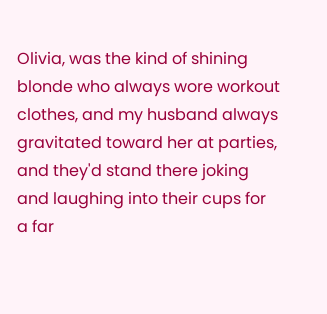Olivia, was the kind of shining blonde who always wore workout clothes, and my husband always gravitated toward her at parties, and they'd stand there joking and laughing into their cups for a far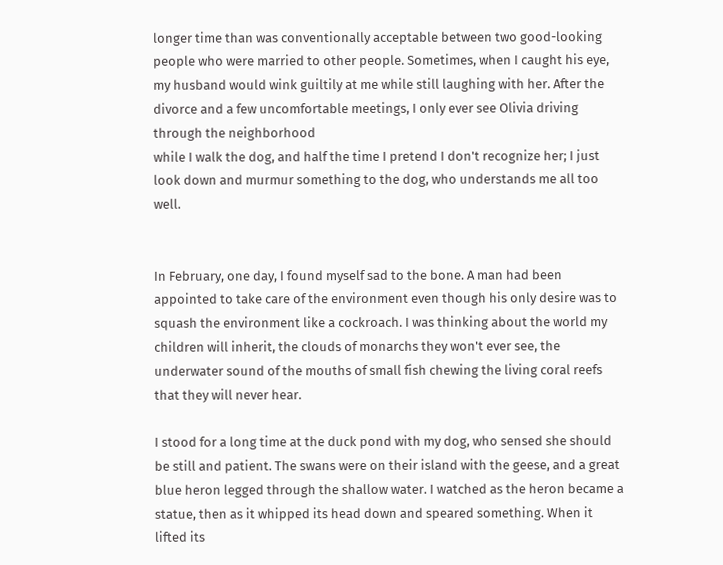longer time than was conventionally acceptable between two good-looking people who were married to other people. Sometimes, when I caught his eye, my husband would wink guiltily at me while still laughing with her. After the divorce and a few uncomfortable meetings, I only ever see Olivia driving through the neighborhood
while I walk the dog, and half the time I pretend I don't recognize her; I just look down and murmur something to the dog, who understands me all too well.


In February, one day, I found myself sad to the bone. A man had been appointed to take care of the environment even though his only desire was to squash the environment like a cockroach. I was thinking about the world my children will inherit, the clouds of monarchs they won't ever see, the underwater sound of the mouths of small fish chewing the living coral reefs that they will never hear.

I stood for a long time at the duck pond with my dog, who sensed she should be still and patient. The swans were on their island with the geese, and a great blue heron legged through the shallow water. I watched as the heron became a statue, then as it whipped its head down and speared something. When it lifted its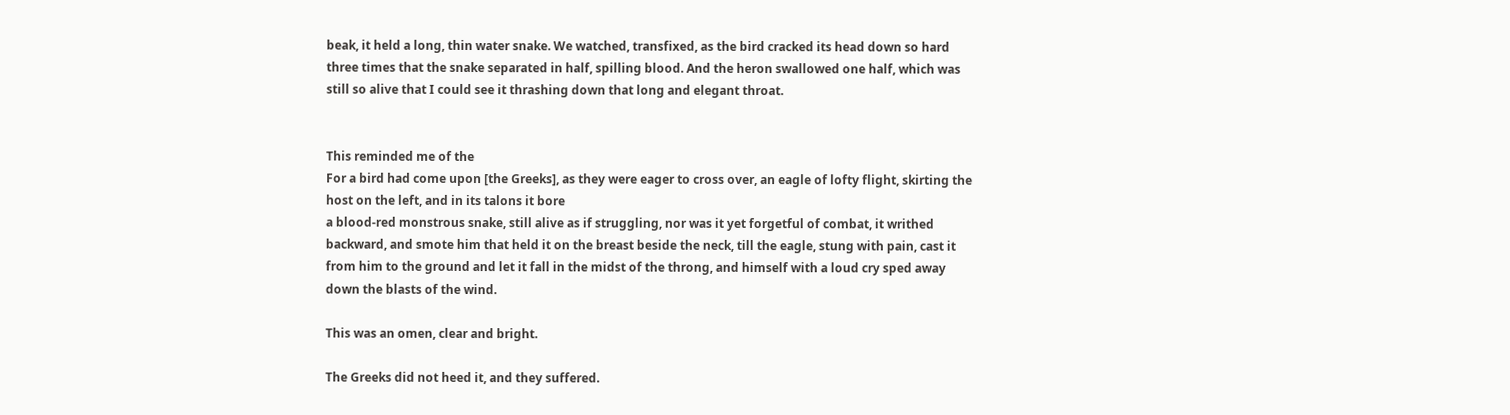beak, it held a long, thin water snake. We watched, transfixed, as the bird cracked its head down so hard three times that the snake separated in half, spilling blood. And the heron swallowed one half, which was still so alive that I could see it thrashing down that long and elegant throat.


This reminded me of the
For a bird had come upon [the Greeks], as they were eager to cross over, an eagle of lofty flight, skirting the host on the left, and in its talons it bore
a blood-red monstrous snake, still alive as if struggling, nor was it yet forgetful of combat, it writhed backward, and smote him that held it on the breast beside the neck, till the eagle, stung with pain, cast it from him to the ground and let it fall in the midst of the throng, and himself with a loud cry sped away down the blasts of the wind.

This was an omen, clear and bright.

The Greeks did not heed it, and they suffered.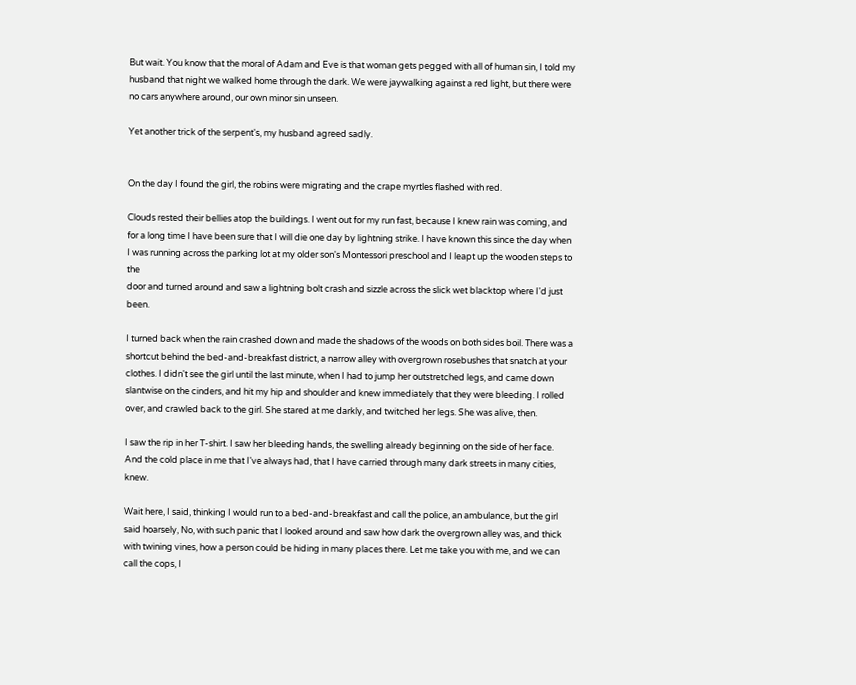But wait. You know that the moral of Adam and Eve is that woman gets pegged with all of human sin, I told my husband that night we walked home through the dark. We were jaywalking against a red light, but there were no cars anywhere around, our own minor sin unseen.

Yet another trick of the serpent's, my husband agreed sadly.


On the day I found the girl, the robins were migrating and the crape myrtles flashed with red.

Clouds rested their bellies atop the buildings. I went out for my run fast, because I knew rain was coming, and for a long time I have been sure that I will die one day by lightning strike. I have known this since the day when I was running across the parking lot at my older son's Montessori preschool and I leapt up the wooden steps to the
door and turned around and saw a lightning bolt crash and sizzle across the slick wet blacktop where I'd just been.

I turned back when the rain crashed down and made the shadows of the woods on both sides boil. There was a shortcut behind the bed-and-breakfast district, a narrow alley with overgrown rosebushes that snatch at your clothes. I didn't see the girl until the last minute, when I had to jump her outstretched legs, and came down slantwise on the cinders, and hit my hip and shoulder and knew immediately that they were bleeding. I rolled over, and crawled back to the girl. She stared at me darkly, and twitched her legs. She was alive, then.

I saw the rip in her T-shirt. I saw her bleeding hands, the swelling already beginning on the side of her face. And the cold place in me that I've always had, that I have carried through many dark streets in many cities, knew.

Wait here, I said, thinking I would run to a bed-and-breakfast and call the police, an ambulance, but the girl said hoarsely, No, with such panic that I looked around and saw how dark the overgrown alley was, and thick with twining vines, how a person could be hiding in many places there. Let me take you with me, and we can call the cops, I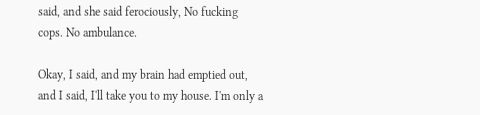said, and she said ferociously, No fucking cops. No ambulance.

Okay, I said, and my brain had emptied out, and I said, I'll take you to my house. I'm only a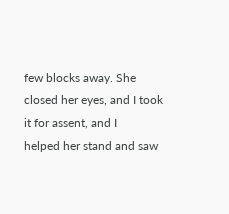few blocks away. She closed her eyes, and I took it for assent, and I
helped her stand and saw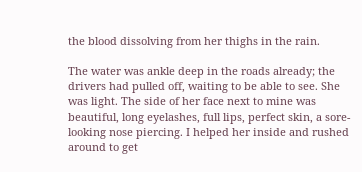the blood dissolving from her thighs in the rain.

The water was ankle deep in the roads already; the drivers had pulled off, waiting to be able to see. She was light. The side of her face next to mine was beautiful, long eyelashes, full lips, perfect skin, a sore-looking nose piercing. I helped her inside and rushed around to get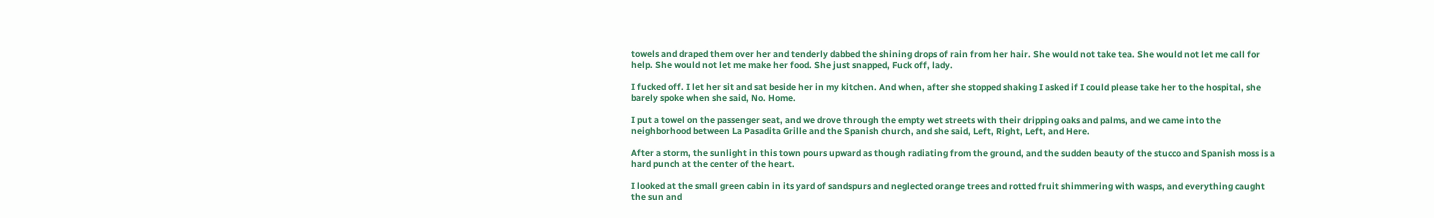towels and draped them over her and tenderly dabbed the shining drops of rain from her hair. She would not take tea. She would not let me call for help. She would not let me make her food. She just snapped, Fuck off, lady.

I fucked off. I let her sit and sat beside her in my kitchen. And when, after she stopped shaking I asked if I could please take her to the hospital, she barely spoke when she said, No. Home.

I put a towel on the passenger seat, and we drove through the empty wet streets with their dripping oaks and palms, and we came into the neighborhood between La Pasadita Grille and the Spanish church, and she said, Left, Right, Left, and Here.

After a storm, the sunlight in this town pours upward as though radiating from the ground, and the sudden beauty of the stucco and Spanish moss is a hard punch at the center of the heart.

I looked at the small green cabin in its yard of sandspurs and neglected orange trees and rotted fruit shimmering with wasps, and everything caught the sun and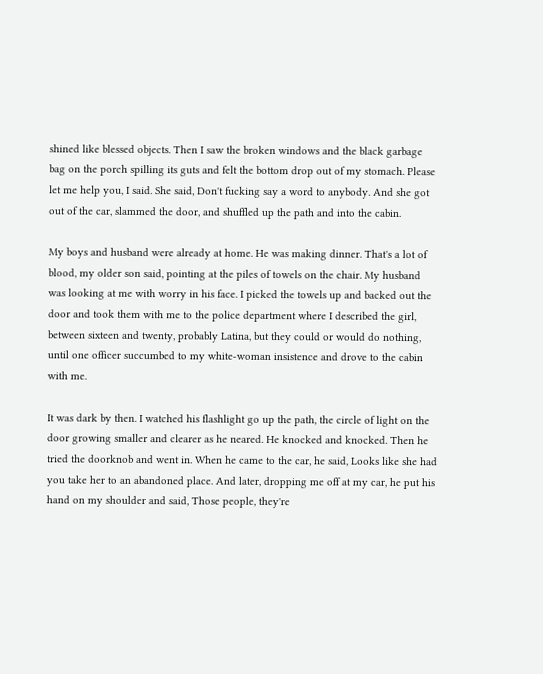shined like blessed objects. Then I saw the broken windows and the black garbage bag on the porch spilling its guts and felt the bottom drop out of my stomach. Please let me help you, I said. She said, Don't fucking say a word to anybody. And she got out of the car, slammed the door, and shuffled up the path and into the cabin.

My boys and husband were already at home. He was making dinner. That's a lot of blood, my older son said, pointing at the piles of towels on the chair. My husband was looking at me with worry in his face. I picked the towels up and backed out the door and took them with me to the police department where I described the girl, between sixteen and twenty, probably Latina, but they could or would do nothing, until one officer succumbed to my white-woman insistence and drove to the cabin with me.

It was dark by then. I watched his flashlight go up the path, the circle of light on the door growing smaller and clearer as he neared. He knocked and knocked. Then he tried the doorknob and went in. When he came to the car, he said, Looks like she had you take her to an abandoned place. And later, dropping me off at my car, he put his hand on my shoulder and said, Those people, they're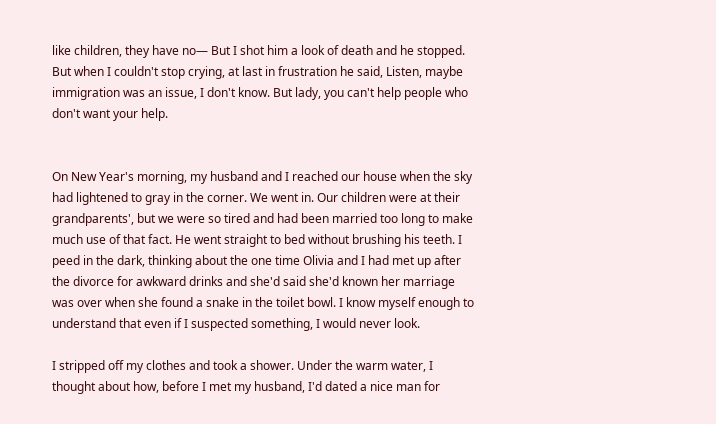like children, they have no— But I shot him a look of death and he stopped. But when I couldn't stop crying, at last in frustration he said, Listen, maybe immigration was an issue, I don't know. But lady, you can't help people who don't want your help.


On New Year's morning, my husband and I reached our house when the sky had lightened to gray in the corner. We went in. Our children were at their grandparents', but we were so tired and had been married too long to make much use of that fact. He went straight to bed without brushing his teeth. I peed in the dark, thinking about the one time Olivia and I had met up after the divorce for awkward drinks and she'd said she'd known her marriage was over when she found a snake in the toilet bowl. I know myself enough to understand that even if I suspected something, I would never look.

I stripped off my clothes and took a shower. Under the warm water, I thought about how, before I met my husband, I'd dated a nice man for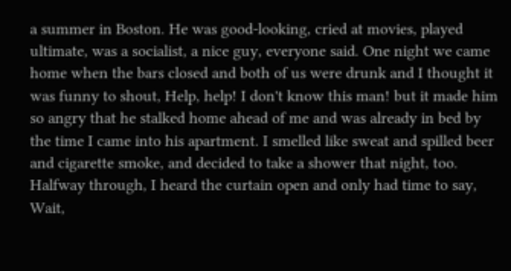a summer in Boston. He was good-looking, cried at movies, played ultimate, was a socialist, a nice guy, everyone said. One night we came home when the bars closed and both of us were drunk and I thought it was funny to shout, Help, help! I don't know this man! but it made him so angry that he stalked home ahead of me and was already in bed by the time I came into his apartment. I smelled like sweat and spilled beer and cigarette smoke, and decided to take a shower that night, too. Halfway through, I heard the curtain open and only had time to say, Wait,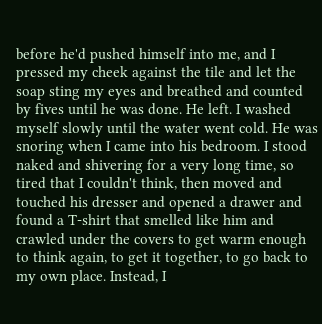before he'd pushed himself into me, and I pressed my cheek against the tile and let the soap sting my eyes and breathed and counted
by fives until he was done. He left. I washed myself slowly until the water went cold. He was snoring when I came into his bedroom. I stood naked and shivering for a very long time, so tired that I couldn't think, then moved and touched his dresser and opened a drawer and found a T-shirt that smelled like him and crawled under the covers to get warm enough to think again, to get it together, to go back to my own place. Instead, I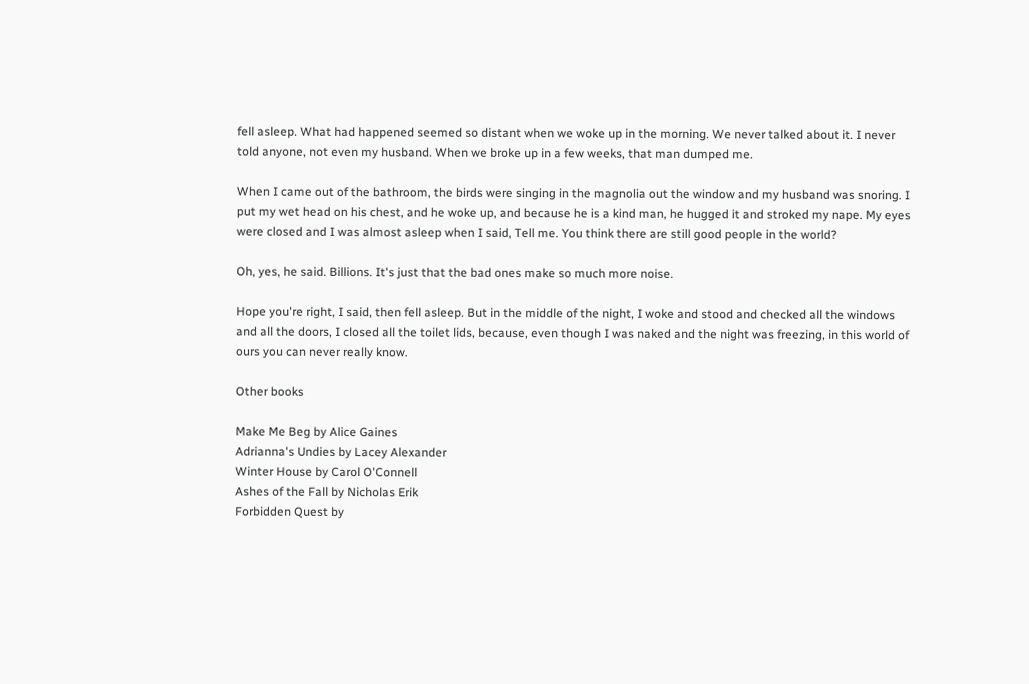fell asleep. What had happened seemed so distant when we woke up in the morning. We never talked about it. I never told anyone, not even my husband. When we broke up in a few weeks, that man dumped me.

When I came out of the bathroom, the birds were singing in the magnolia out the window and my husband was snoring. I put my wet head on his chest, and he woke up, and because he is a kind man, he hugged it and stroked my nape. My eyes were closed and I was almost asleep when I said, Tell me. You think there are still good people in the world?

Oh, yes, he said. Billions. It's just that the bad ones make so much more noise.

Hope you're right, I said, then fell asleep. But in the middle of the night, I woke and stood and checked all the windows and all the doors, I closed all the toilet lids, because, even though I was naked and the night was freezing, in this world of ours you can never really know.

Other books

Make Me Beg by Alice Gaines
Adrianna's Undies by Lacey Alexander
Winter House by Carol O'Connell
Ashes of the Fall by Nicholas Erik
Forbidden Quest by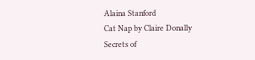Alaina Stanford
Cat Nap by Claire Donally
Secrets of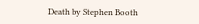Death by Stephen Booth